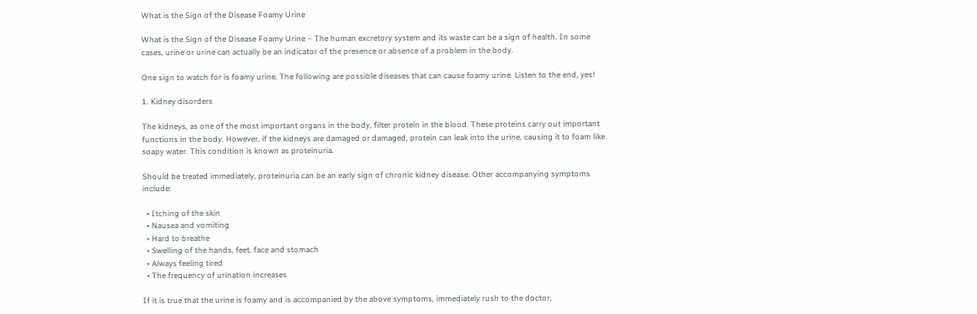What is the Sign of the Disease Foamy Urine

What is the Sign of the Disease Foamy Urine – The human excretory system and its waste can be a sign of health. In some cases, urine or urine can actually be an indicator of the presence or absence of a problem in the body.

One sign to watch for is foamy urine. The following are possible diseases that can cause foamy urine. Listen to the end, yes!

1. Kidney disorders

The kidneys, as one of the most important organs in the body, filter protein in the blood. These proteins carry out important functions in the body. However, if the kidneys are damaged or damaged, protein can leak into the urine, causing it to foam like soapy water. This condition is known as proteinuria.

Should be treated immediately, proteinuria can be an early sign of chronic kidney disease. Other accompanying symptoms include:

  • Itching of the skin
  • Nausea and vomiting
  • Hard to breathe
  • Swelling of the hands, feet, face and stomach
  • Always feeling tired
  • The frequency of urination increases

If it is true that the urine is foamy and is accompanied by the above symptoms, immediately rush to the doctor,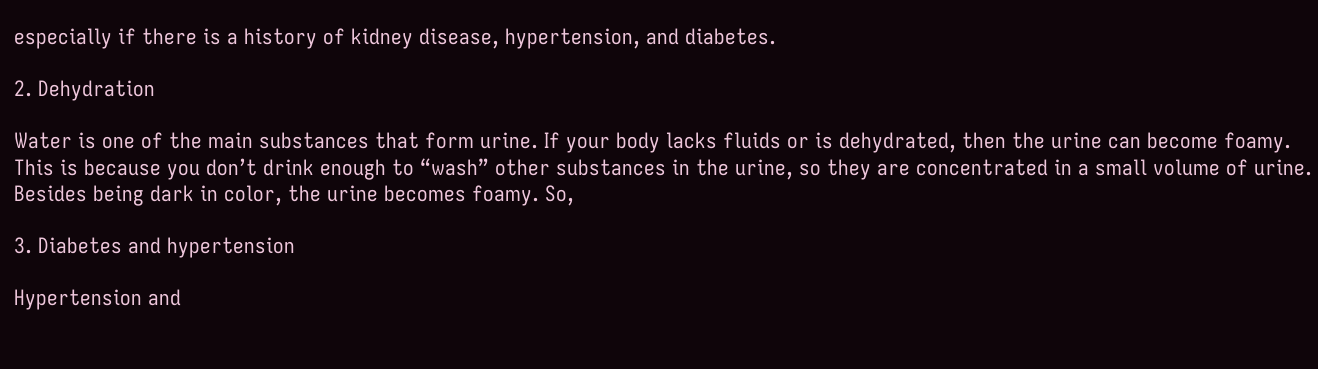especially if there is a history of kidney disease, hypertension, and diabetes.

2. Dehydration

Water is one of the main substances that form urine. If your body lacks fluids or is dehydrated, then the urine can become foamy. This is because you don’t drink enough to “wash” other substances in the urine, so they are concentrated in a small volume of urine. Besides being dark in color, the urine becomes foamy. So,

3. Diabetes and hypertension

Hypertension and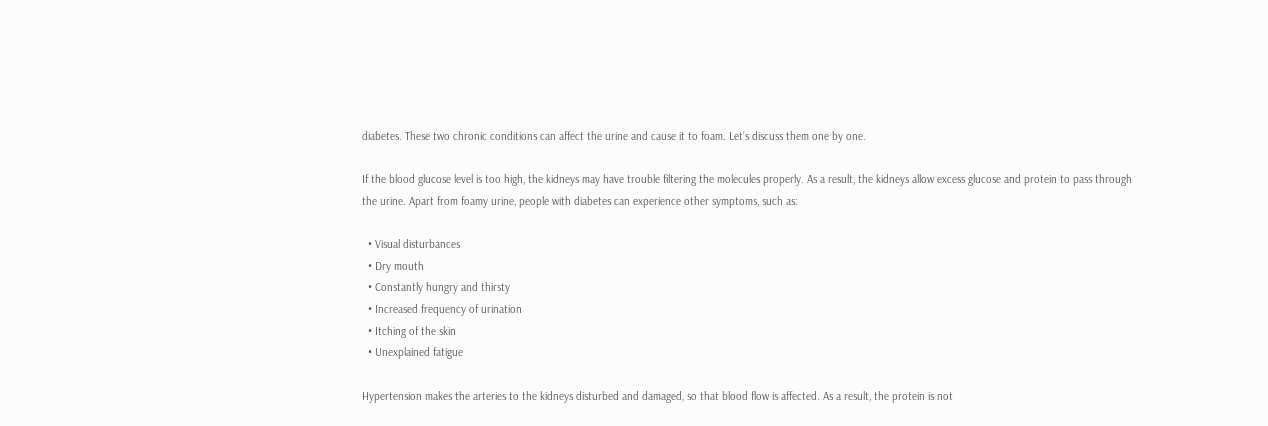diabetes. These two chronic conditions can affect the urine and cause it to foam. Let’s discuss them one by one.

If the blood glucose level is too high, the kidneys may have trouble filtering the molecules properly. As a result, the kidneys allow excess glucose and protein to pass through the urine. Apart from foamy urine, people with diabetes can experience other symptoms, such as:

  • Visual disturbances
  • Dry mouth
  • Constantly hungry and thirsty
  • Increased frequency of urination
  • Itching of the skin
  • Unexplained fatigue

Hypertension makes the arteries to the kidneys disturbed and damaged, so that blood flow is affected. As a result, the protein is not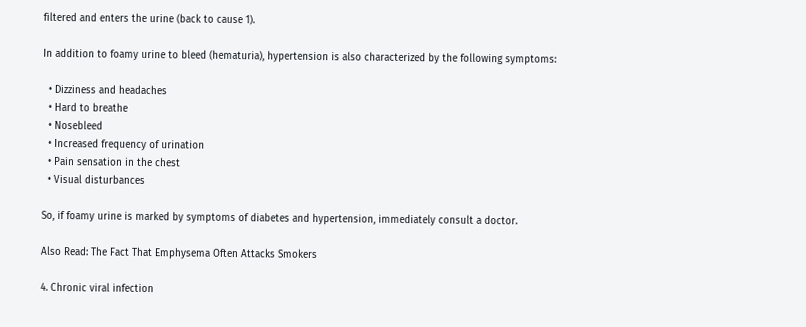filtered and enters the urine (back to cause 1).

In addition to foamy urine to bleed (hematuria), hypertension is also characterized by the following symptoms:

  • Dizziness and headaches
  • Hard to breathe
  • Nosebleed
  • Increased frequency of urination
  • Pain sensation in the chest
  • Visual disturbances

So, if foamy urine is marked by symptoms of diabetes and hypertension, immediately consult a doctor.

Also Read: The Fact That Emphysema Often Attacks Smokers

4. Chronic viral infection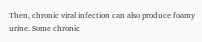Then, chronic viral infection can also produce foamy urine. Some chronic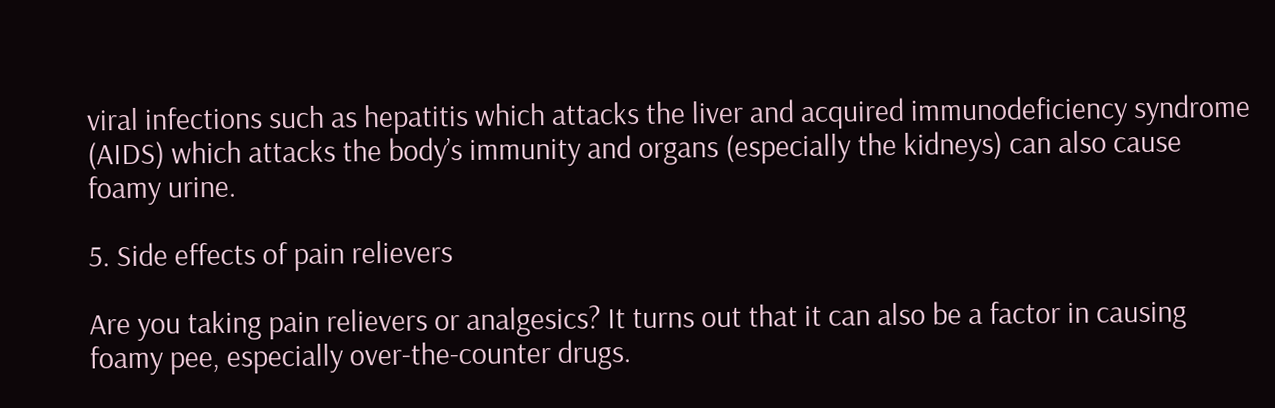viral infections such as hepatitis which attacks the liver and acquired immunodeficiency syndrome (AIDS) which attacks the body’s immunity and organs (especially the kidneys) can also cause foamy urine.

5. Side effects of pain relievers

Are you taking pain relievers or analgesics? It turns out that it can also be a factor in causing foamy pee, especially over-the-counter drugs.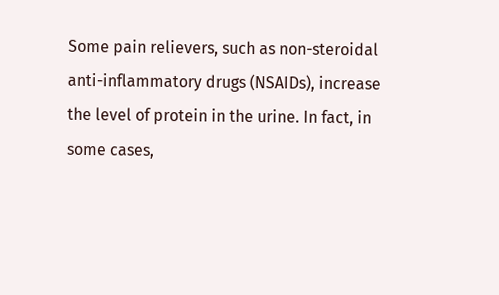Some pain relievers, such as non-steroidal anti-inflammatory drugs (NSAIDs), increase the level of protein in the urine. In fact, in some cases,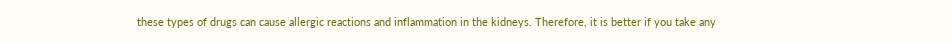these types of drugs can cause allergic reactions and inflammation in the kidneys. Therefore, it is better if you take any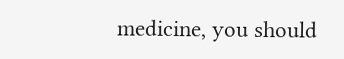medicine, you should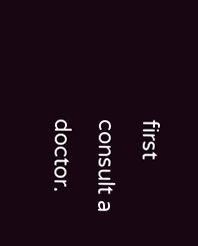first consult a doctor.